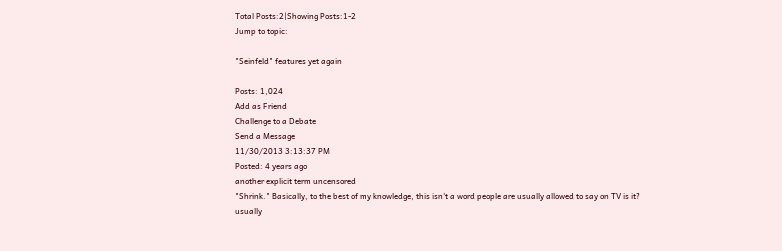Total Posts:2|Showing Posts:1-2
Jump to topic:

"Seinfeld" features yet again

Posts: 1,024
Add as Friend
Challenge to a Debate
Send a Message
11/30/2013 3:13:37 PM
Posted: 4 years ago
another explicit term uncensored
"Shrink." Basically, to the best of my knowledge, this isn't a word people are usually allowed to say on TV is it?
usually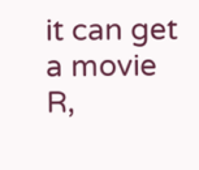it can get a movie R,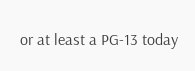or at least a PG-13 today